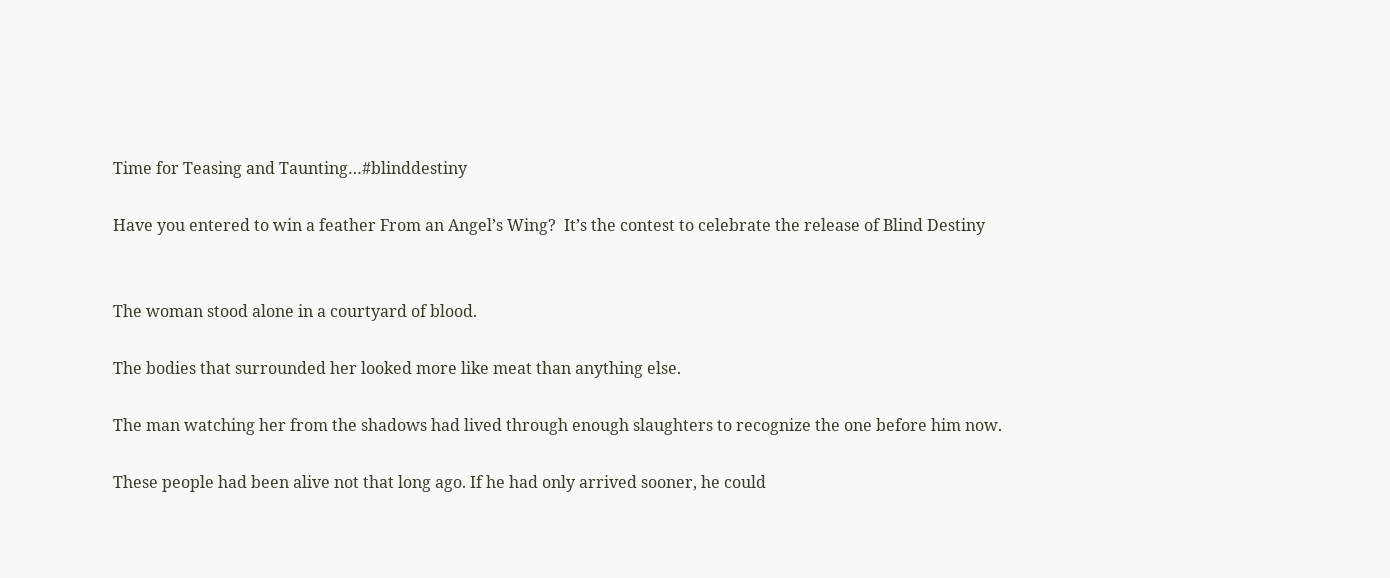Time for Teasing and Taunting…#blinddestiny

Have you entered to win a feather From an Angel’s Wing?  It’s the contest to celebrate the release of Blind Destiny


The woman stood alone in a courtyard of blood.

The bodies that surrounded her looked more like meat than anything else.

The man watching her from the shadows had lived through enough slaughters to recognize the one before him now.

These people had been alive not that long ago. If he had only arrived sooner, he could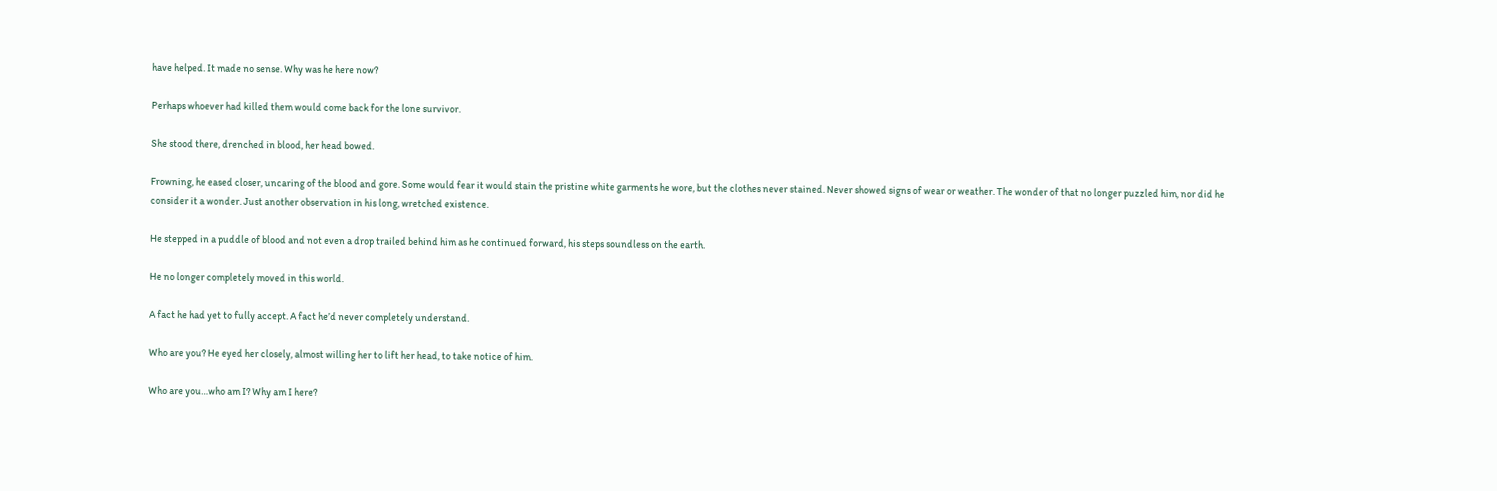have helped. It made no sense. Why was he here now?

Perhaps whoever had killed them would come back for the lone survivor.

She stood there, drenched in blood, her head bowed.

Frowning, he eased closer, uncaring of the blood and gore. Some would fear it would stain the pristine white garments he wore, but the clothes never stained. Never showed signs of wear or weather. The wonder of that no longer puzzled him, nor did he consider it a wonder. Just another observation in his long, wretched existence.

He stepped in a puddle of blood and not even a drop trailed behind him as he continued forward, his steps soundless on the earth.

He no longer completely moved in this world.

A fact he had yet to fully accept. A fact he’d never completely understand.

Who are you? He eyed her closely, almost willing her to lift her head, to take notice of him.

Who are you…who am I? Why am I here?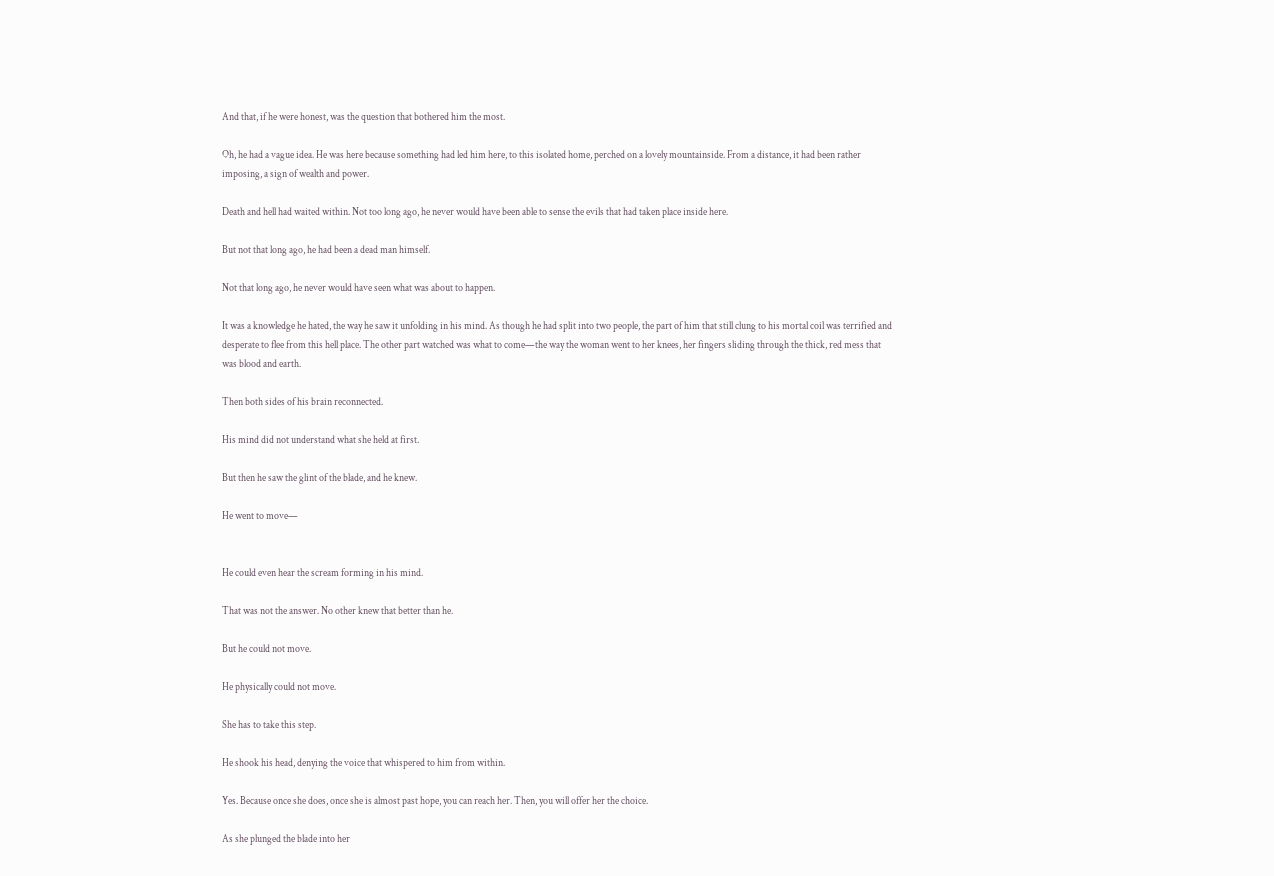And that, if he were honest, was the question that bothered him the most.

Oh, he had a vague idea. He was here because something had led him here, to this isolated home, perched on a lovely mountainside. From a distance, it had been rather imposing, a sign of wealth and power.

Death and hell had waited within. Not too long ago, he never would have been able to sense the evils that had taken place inside here.

But not that long ago, he had been a dead man himself.

Not that long ago, he never would have seen what was about to happen.

It was a knowledge he hated, the way he saw it unfolding in his mind. As though he had split into two people, the part of him that still clung to his mortal coil was terrified and desperate to flee from this hell place. The other part watched was what to come—the way the woman went to her knees, her fingers sliding through the thick, red mess that was blood and earth.

Then both sides of his brain reconnected.

His mind did not understand what she held at first.

But then he saw the glint of the blade, and he knew.

He went to move—


He could even hear the scream forming in his mind.

That was not the answer. No other knew that better than he.

But he could not move.

He physically could not move.

She has to take this step.

He shook his head, denying the voice that whispered to him from within.

Yes. Because once she does, once she is almost past hope, you can reach her. Then, you will offer her the choice.

As she plunged the blade into her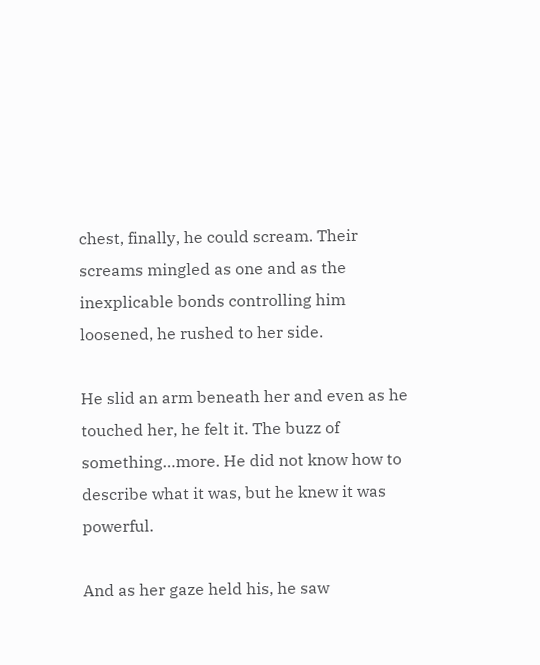chest, finally, he could scream. Their screams mingled as one and as the inexplicable bonds controlling him loosened, he rushed to her side.

He slid an arm beneath her and even as he touched her, he felt it. The buzz of something…more. He did not know how to describe what it was, but he knew it was powerful.

And as her gaze held his, he saw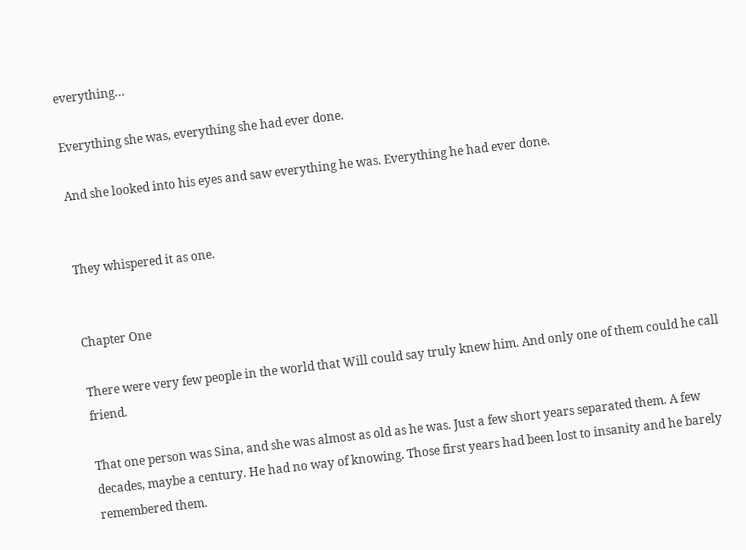everything…

Everything she was, everything she had ever done.

And she looked into his eyes and saw everything he was. Everything he had ever done.


They whispered it as one.


Chapter One

There were very few people in the world that Will could say truly knew him. And only one of them could he call friend.

That one person was Sina, and she was almost as old as he was. Just a few short years separated them. A few decades, maybe a century. He had no way of knowing. Those first years had been lost to insanity and he barely remembered them.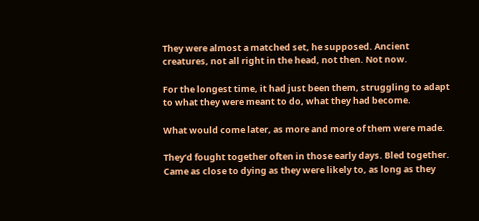They were almost a matched set, he supposed. Ancient creatures, not all right in the head, not then. Not now.

For the longest time, it had just been them, struggling to adapt to what they were meant to do, what they had become.

What would come later, as more and more of them were made.

They’d fought together often in those early days. Bled together. Came as close to dying as they were likely to, as long as they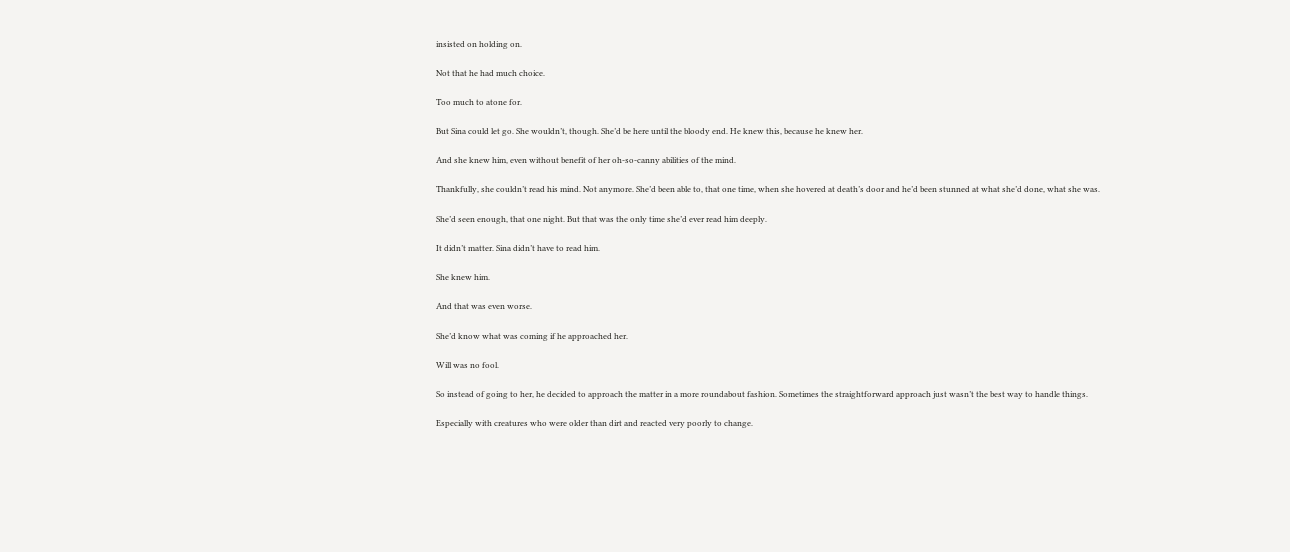insisted on holding on.

Not that he had much choice.

Too much to atone for.

But Sina could let go. She wouldn’t, though. She’d be here until the bloody end. He knew this, because he knew her.

And she knew him, even without benefit of her oh-so-canny abilities of the mind.

Thankfully, she couldn’t read his mind. Not anymore. She’d been able to, that one time, when she hovered at death’s door and he’d been stunned at what she’d done, what she was.

She’d seen enough, that one night. But that was the only time she’d ever read him deeply.

It didn’t matter. Sina didn’t have to read him.

She knew him.

And that was even worse.

She’d know what was coming if he approached her.

Will was no fool.

So instead of going to her, he decided to approach the matter in a more roundabout fashion. Sometimes the straightforward approach just wasn’t the best way to handle things.

Especially with creatures who were older than dirt and reacted very poorly to change.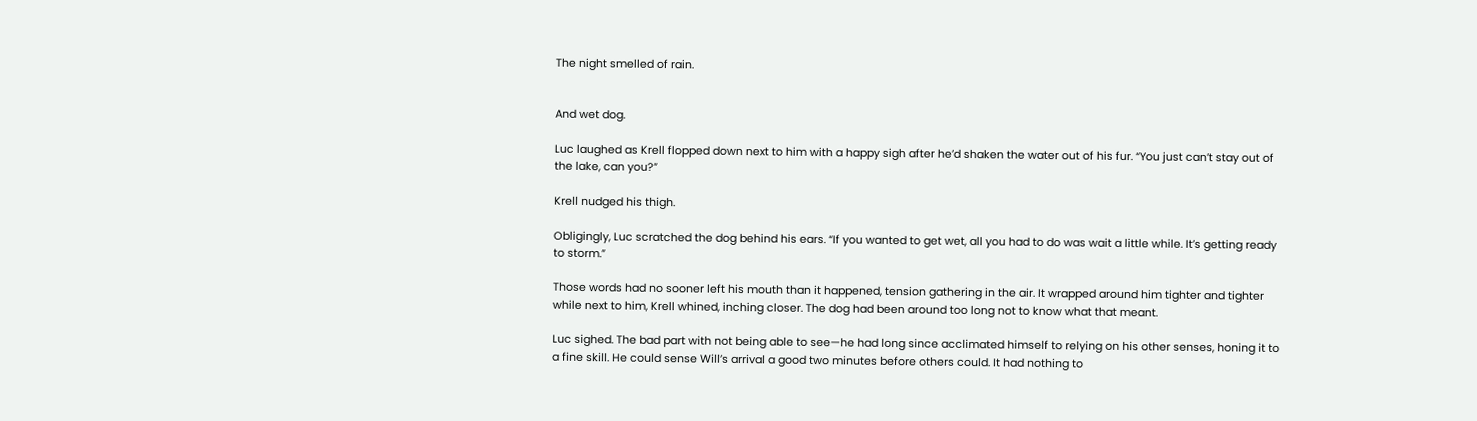The night smelled of rain.


And wet dog.

Luc laughed as Krell flopped down next to him with a happy sigh after he’d shaken the water out of his fur. “You just can’t stay out of the lake, can you?”

Krell nudged his thigh.

Obligingly, Luc scratched the dog behind his ears. “If you wanted to get wet, all you had to do was wait a little while. It’s getting ready to storm.”

Those words had no sooner left his mouth than it happened, tension gathering in the air. It wrapped around him tighter and tighter while next to him, Krell whined, inching closer. The dog had been around too long not to know what that meant.

Luc sighed. The bad part with not being able to see—he had long since acclimated himself to relying on his other senses, honing it to a fine skill. He could sense Will’s arrival a good two minutes before others could. It had nothing to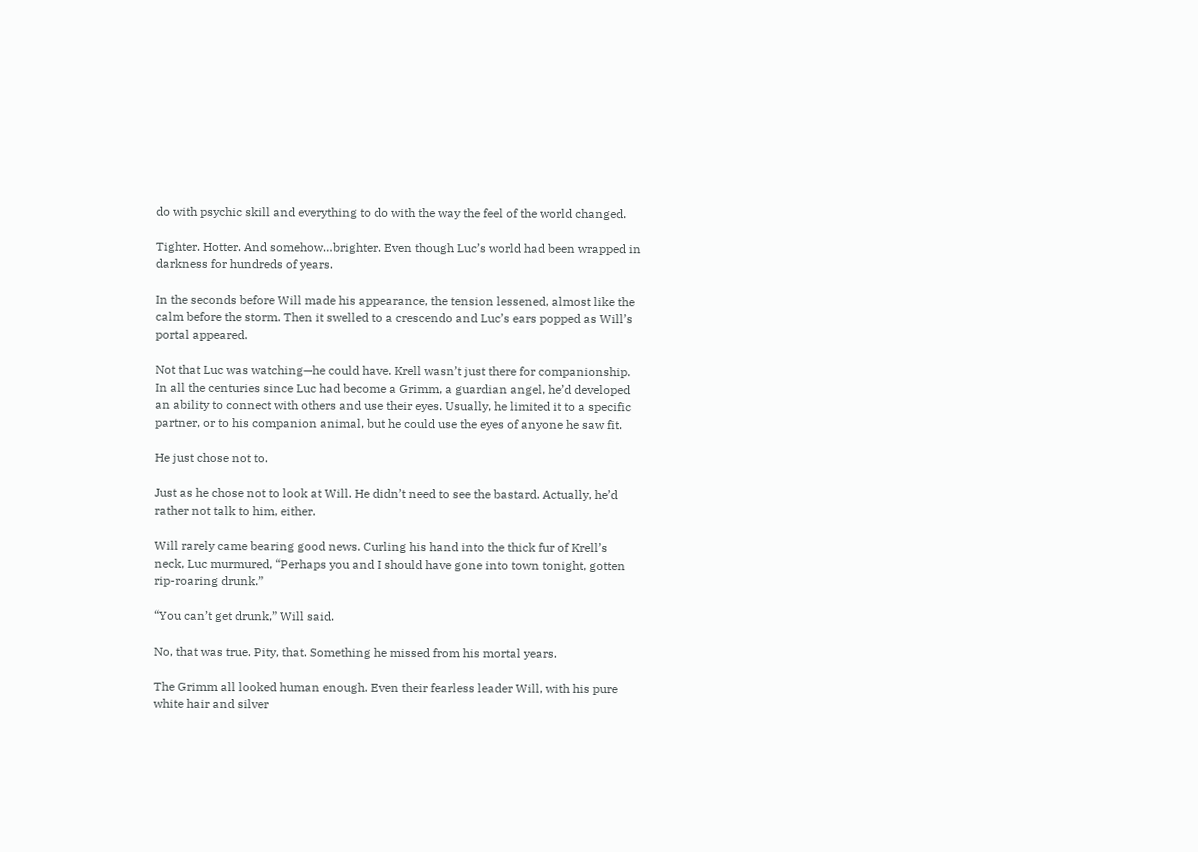do with psychic skill and everything to do with the way the feel of the world changed.

Tighter. Hotter. And somehow…brighter. Even though Luc’s world had been wrapped in darkness for hundreds of years.

In the seconds before Will made his appearance, the tension lessened, almost like the calm before the storm. Then it swelled to a crescendo and Luc’s ears popped as Will’s portal appeared.

Not that Luc was watching—he could have. Krell wasn’t just there for companionship. In all the centuries since Luc had become a Grimm, a guardian angel, he’d developed an ability to connect with others and use their eyes. Usually, he limited it to a specific partner, or to his companion animal, but he could use the eyes of anyone he saw fit.

He just chose not to.

Just as he chose not to look at Will. He didn’t need to see the bastard. Actually, he’d rather not talk to him, either.

Will rarely came bearing good news. Curling his hand into the thick fur of Krell’s neck, Luc murmured, “Perhaps you and I should have gone into town tonight, gotten rip-roaring drunk.”

“You can’t get drunk,” Will said.

No, that was true. Pity, that. Something he missed from his mortal years.

The Grimm all looked human enough. Even their fearless leader Will, with his pure white hair and silver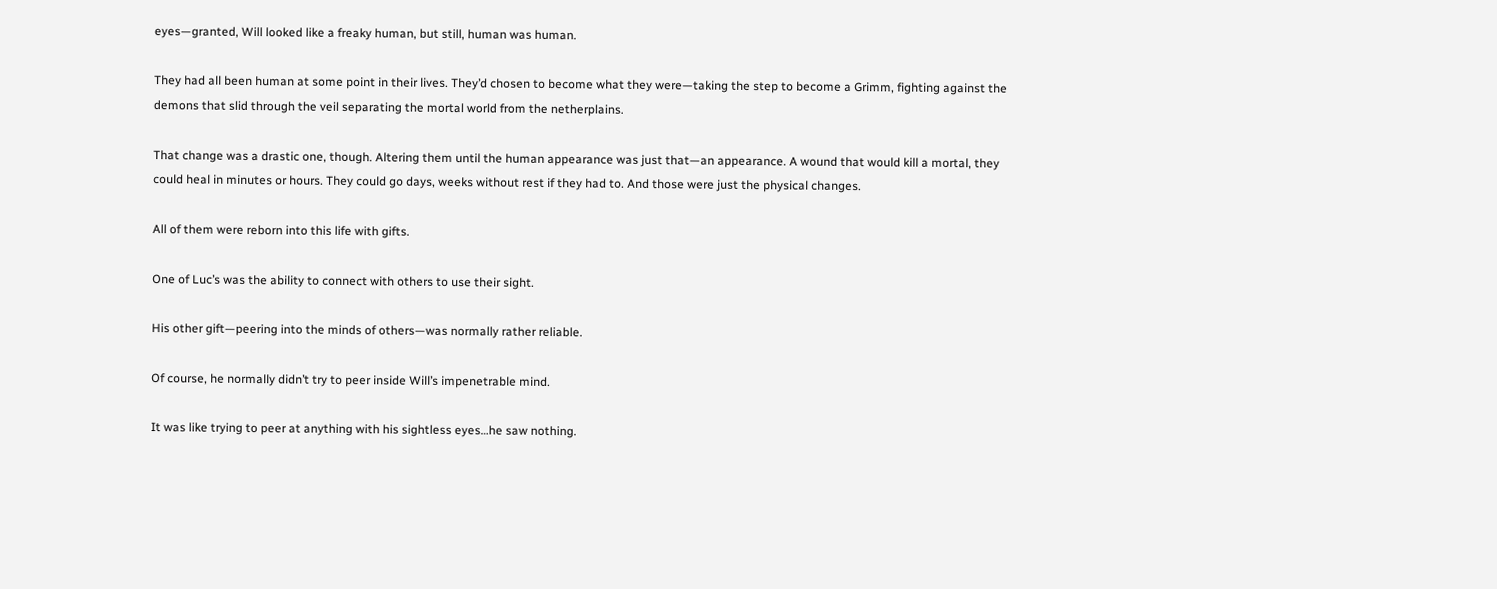eyes—granted, Will looked like a freaky human, but still, human was human.

They had all been human at some point in their lives. They’d chosen to become what they were—taking the step to become a Grimm, fighting against the demons that slid through the veil separating the mortal world from the netherplains.

That change was a drastic one, though. Altering them until the human appearance was just that—an appearance. A wound that would kill a mortal, they could heal in minutes or hours. They could go days, weeks without rest if they had to. And those were just the physical changes.

All of them were reborn into this life with gifts.

One of Luc’s was the ability to connect with others to use their sight.

His other gift—peering into the minds of others—was normally rather reliable.

Of course, he normally didn’t try to peer inside Will’s impenetrable mind.

It was like trying to peer at anything with his sightless eyes…he saw nothing.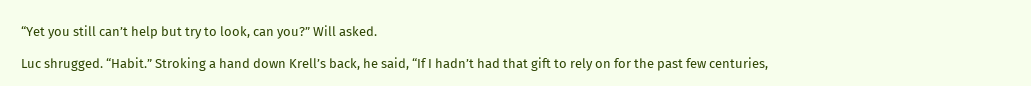“Yet you still can’t help but try to look, can you?” Will asked.

Luc shrugged. “Habit.” Stroking a hand down Krell’s back, he said, “If I hadn’t had that gift to rely on for the past few centuries,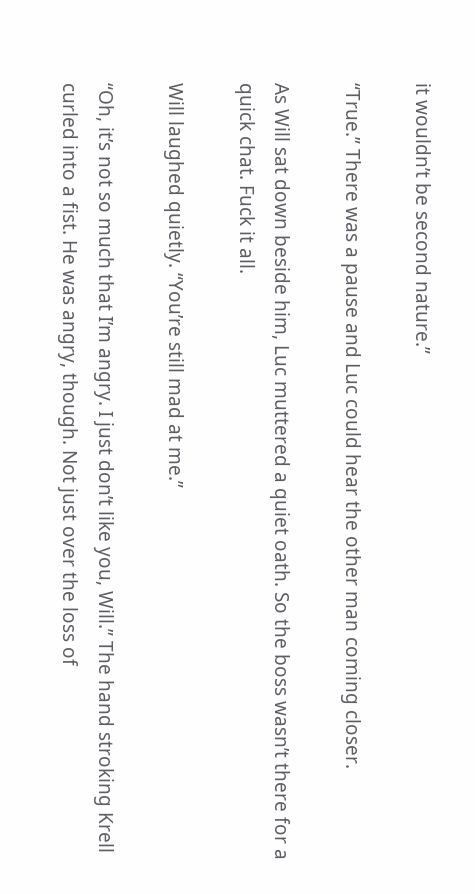it wouldn’t be second nature.”

“True.” There was a pause and Luc could hear the other man coming closer.

As Will sat down beside him, Luc muttered a quiet oath. So the boss wasn’t there for a quick chat. Fuck it all.

Will laughed quietly. “You’re still mad at me.”

“Oh, it’s not so much that I’m angry. I just don’t like you, Will.” The hand stroking Krell curled into a fist. He was angry, though. Not just over the loss of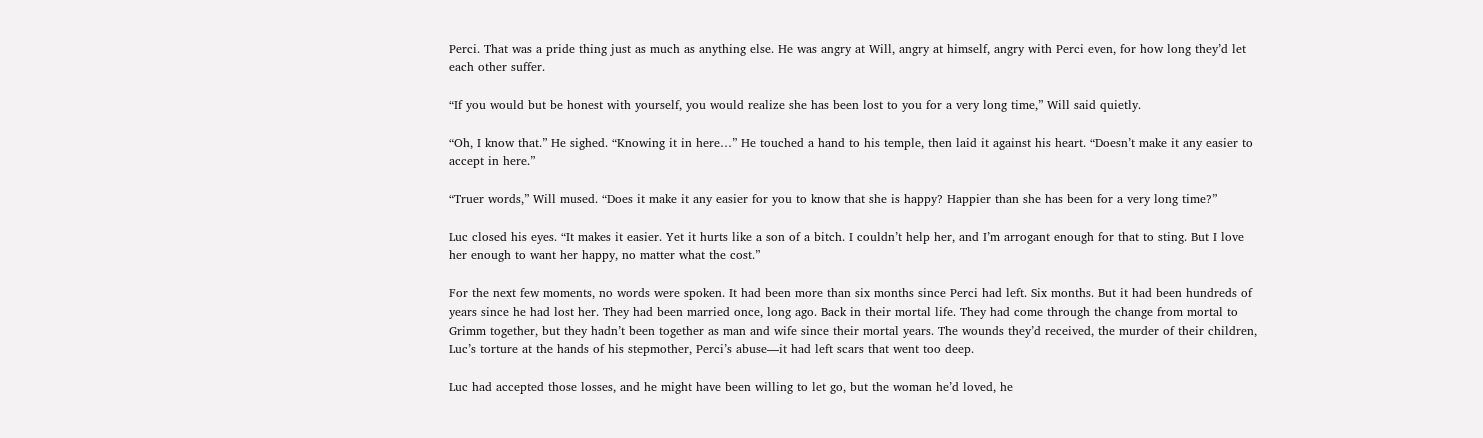Perci. That was a pride thing just as much as anything else. He was angry at Will, angry at himself, angry with Perci even, for how long they’d let each other suffer.

“If you would but be honest with yourself, you would realize she has been lost to you for a very long time,” Will said quietly.

“Oh, I know that.” He sighed. “Knowing it in here…” He touched a hand to his temple, then laid it against his heart. “Doesn’t make it any easier to accept in here.”

“Truer words,” Will mused. “Does it make it any easier for you to know that she is happy? Happier than she has been for a very long time?”

Luc closed his eyes. “It makes it easier. Yet it hurts like a son of a bitch. I couldn’t help her, and I’m arrogant enough for that to sting. But I love her enough to want her happy, no matter what the cost.”

For the next few moments, no words were spoken. It had been more than six months since Perci had left. Six months. But it had been hundreds of years since he had lost her. They had been married once, long ago. Back in their mortal life. They had come through the change from mortal to Grimm together, but they hadn’t been together as man and wife since their mortal years. The wounds they’d received, the murder of their children, Luc’s torture at the hands of his stepmother, Perci’s abuse—it had left scars that went too deep.

Luc had accepted those losses, and he might have been willing to let go, but the woman he’d loved, he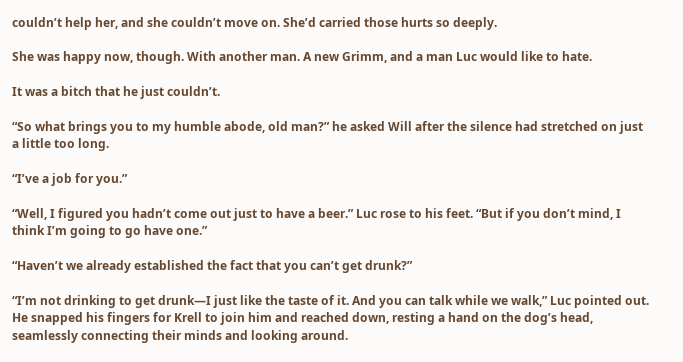couldn’t help her, and she couldn’t move on. She’d carried those hurts so deeply.

She was happy now, though. With another man. A new Grimm, and a man Luc would like to hate.

It was a bitch that he just couldn’t.

“So what brings you to my humble abode, old man?” he asked Will after the silence had stretched on just a little too long.

“I’ve a job for you.”

“Well, I figured you hadn’t come out just to have a beer.” Luc rose to his feet. “But if you don’t mind, I think I’m going to go have one.”

“Haven’t we already established the fact that you can’t get drunk?”

“I’m not drinking to get drunk—I just like the taste of it. And you can talk while we walk,” Luc pointed out. He snapped his fingers for Krell to join him and reached down, resting a hand on the dog’s head, seamlessly connecting their minds and looking around.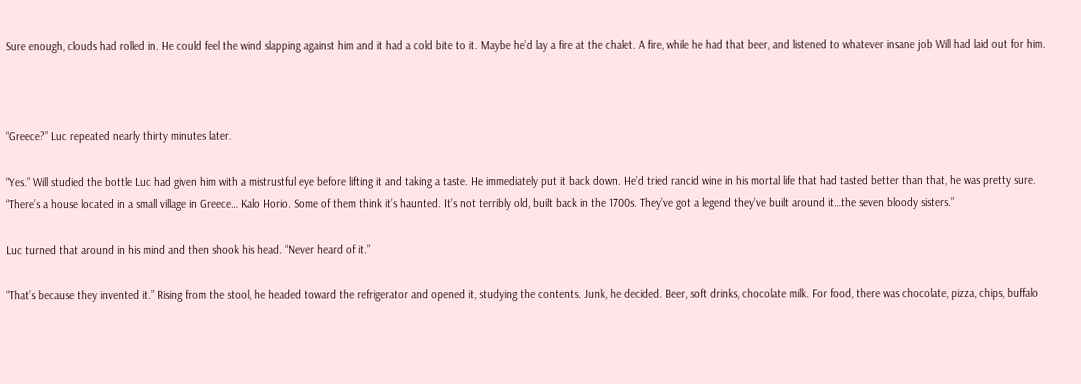Sure enough, clouds had rolled in. He could feel the wind slapping against him and it had a cold bite to it. Maybe he’d lay a fire at the chalet. A fire, while he had that beer, and listened to whatever insane job Will had laid out for him.



“Greece?” Luc repeated nearly thirty minutes later.

“Yes.” Will studied the bottle Luc had given him with a mistrustful eye before lifting it and taking a taste. He immediately put it back down. He’d tried rancid wine in his mortal life that had tasted better than that, he was pretty sure. “There’s a house located in a small village in Greece… Kalo Horio. Some of them think it’s haunted. It’s not terribly old, built back in the 1700s. They’ve got a legend they’ve built around it…the seven bloody sisters.”

Luc turned that around in his mind and then shook his head. “Never heard of it.”

“That’s because they invented it.” Rising from the stool, he headed toward the refrigerator and opened it, studying the contents. Junk, he decided. Beer, soft drinks, chocolate milk. For food, there was chocolate, pizza, chips, buffalo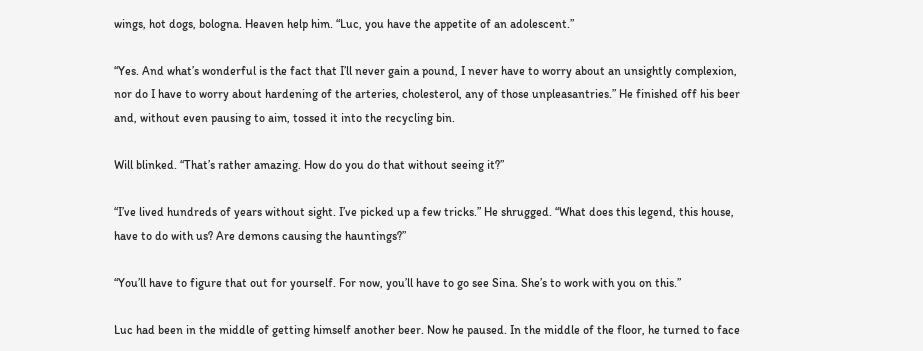wings, hot dogs, bologna. Heaven help him. “Luc, you have the appetite of an adolescent.”

“Yes. And what’s wonderful is the fact that I’ll never gain a pound, I never have to worry about an unsightly complexion, nor do I have to worry about hardening of the arteries, cholesterol, any of those unpleasantries.” He finished off his beer and, without even pausing to aim, tossed it into the recycling bin.

Will blinked. “That’s rather amazing. How do you do that without seeing it?”

“I’ve lived hundreds of years without sight. I’ve picked up a few tricks.” He shrugged. “What does this legend, this house, have to do with us? Are demons causing the hauntings?”

“You’ll have to figure that out for yourself. For now, you’ll have to go see Sina. She’s to work with you on this.”

Luc had been in the middle of getting himself another beer. Now he paused. In the middle of the floor, he turned to face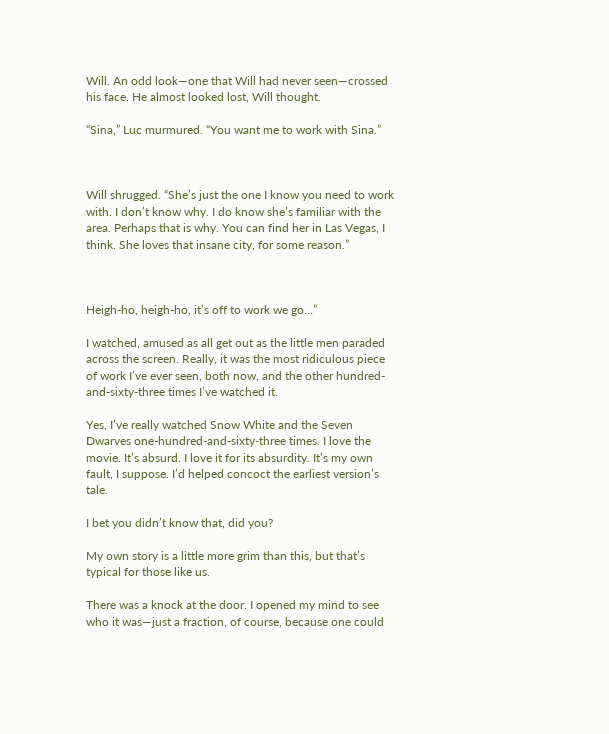Will. An odd look—one that Will had never seen—crossed his face. He almost looked lost, Will thought.

“Sina,” Luc murmured. “You want me to work with Sina.”



Will shrugged. “She’s just the one I know you need to work with. I don’t know why. I do know she’s familiar with the area. Perhaps that is why. You can find her in Las Vegas, I think. She loves that insane city, for some reason.”



Heigh-ho, heigh-ho, it’s off to work we go…”

I watched, amused as all get out as the little men paraded across the screen. Really, it was the most ridiculous piece of work I’ve ever seen, both now, and the other hundred-and-sixty-three times I’ve watched it.

Yes, I’ve really watched Snow White and the Seven Dwarves one-hundred-and-sixty-three times. I love the movie. It’s absurd. I love it for its absurdity. It’s my own fault, I suppose. I’d helped concoct the earliest version’s tale.

I bet you didn’t know that, did you?

My own story is a little more grim than this, but that’s typical for those like us.

There was a knock at the door. I opened my mind to see who it was—just a fraction, of course, because one could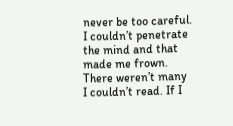never be too careful. I couldn’t penetrate the mind and that made me frown. There weren’t many I couldn’t read. If I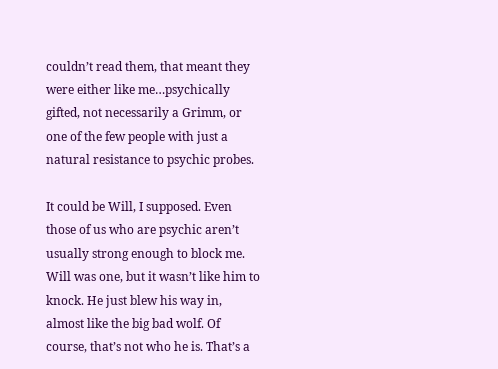couldn’t read them, that meant they were either like me…psychically gifted, not necessarily a Grimm, or one of the few people with just a natural resistance to psychic probes.

It could be Will, I supposed. Even those of us who are psychic aren’t usually strong enough to block me. Will was one, but it wasn’t like him to knock. He just blew his way in, almost like the big bad wolf. Of course, that’s not who he is. That’s a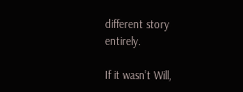different story entirely.

If it wasn’t Will,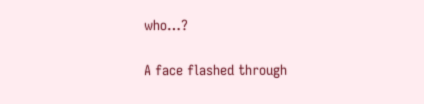who…?

A face flashed through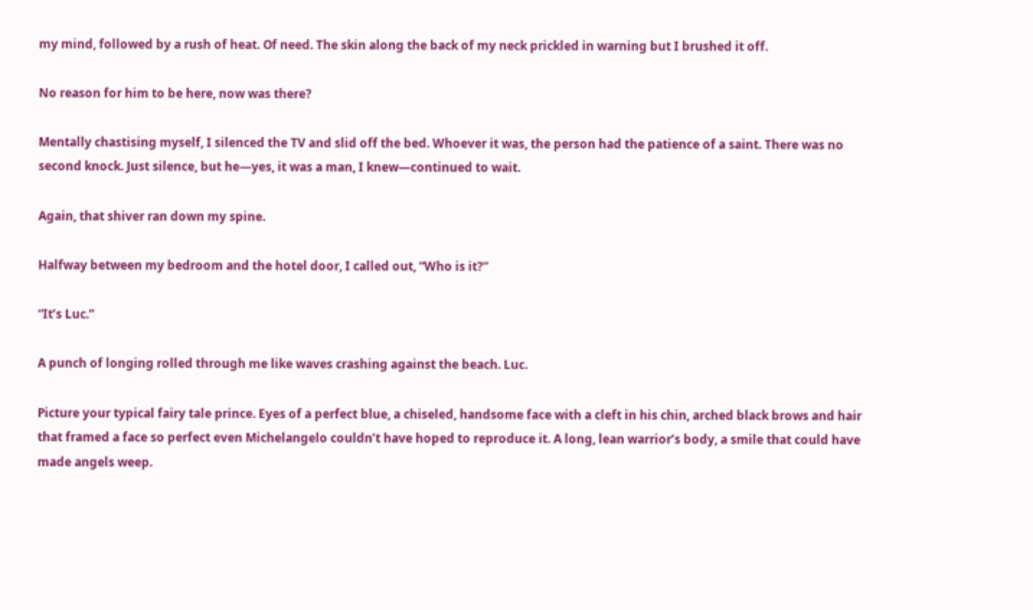my mind, followed by a rush of heat. Of need. The skin along the back of my neck prickled in warning but I brushed it off.

No reason for him to be here, now was there?

Mentally chastising myself, I silenced the TV and slid off the bed. Whoever it was, the person had the patience of a saint. There was no second knock. Just silence, but he—yes, it was a man, I knew—continued to wait.

Again, that shiver ran down my spine.

Halfway between my bedroom and the hotel door, I called out, “Who is it?”

“It’s Luc.”

A punch of longing rolled through me like waves crashing against the beach. Luc.

Picture your typical fairy tale prince. Eyes of a perfect blue, a chiseled, handsome face with a cleft in his chin, arched black brows and hair that framed a face so perfect even Michelangelo couldn’t have hoped to reproduce it. A long, lean warrior’s body, a smile that could have made angels weep.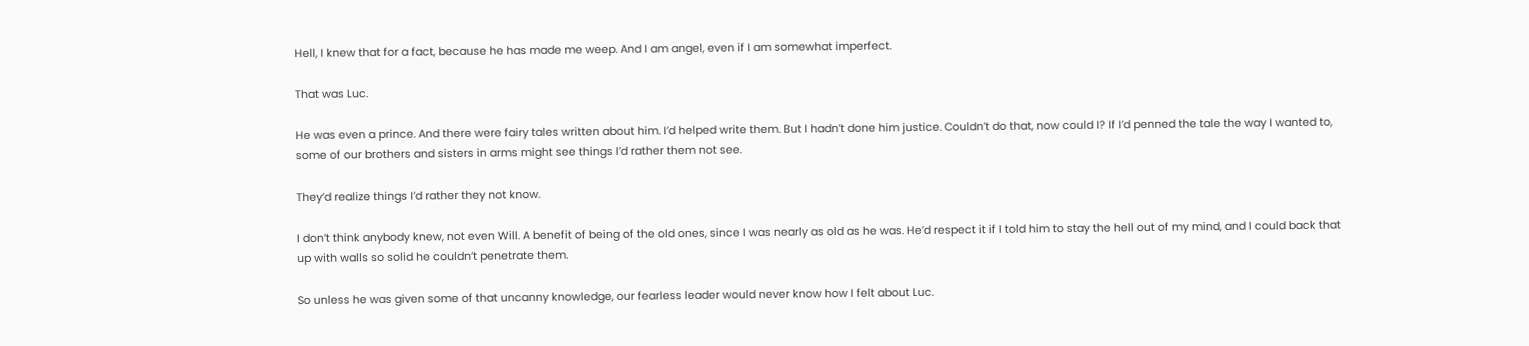Hell, I knew that for a fact, because he has made me weep. And I am angel, even if I am somewhat imperfect.

That was Luc.

He was even a prince. And there were fairy tales written about him. I’d helped write them. But I hadn’t done him justice. Couldn’t do that, now could I? If I’d penned the tale the way I wanted to, some of our brothers and sisters in arms might see things I’d rather them not see.

They’d realize things I’d rather they not know.

I don’t think anybody knew, not even Will. A benefit of being of the old ones, since I was nearly as old as he was. He’d respect it if I told him to stay the hell out of my mind, and I could back that up with walls so solid he couldn’t penetrate them.

So unless he was given some of that uncanny knowledge, our fearless leader would never know how I felt about Luc.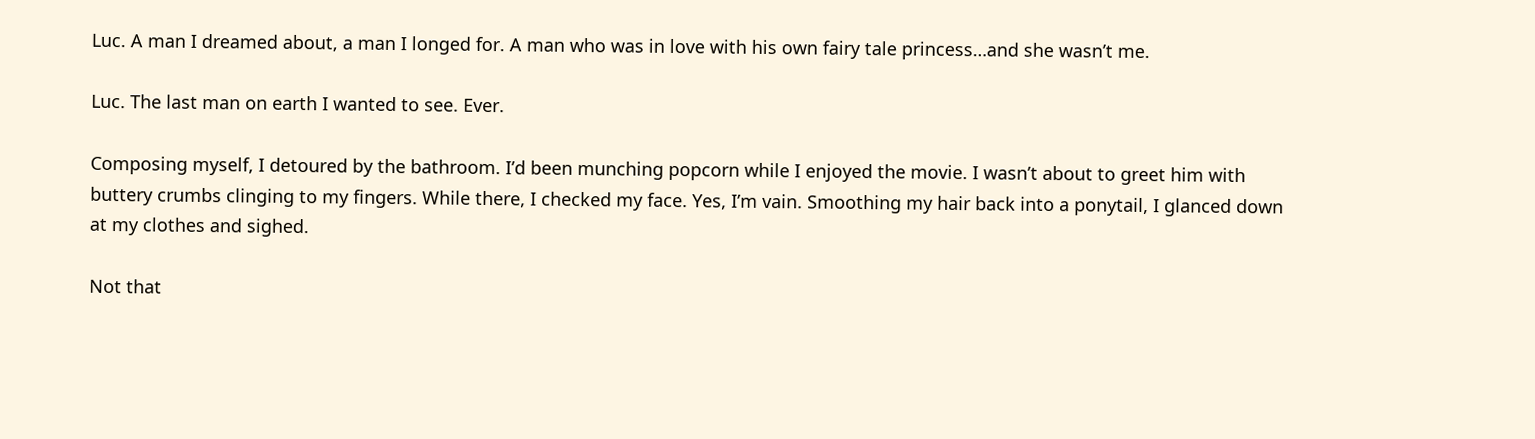Luc. A man I dreamed about, a man I longed for. A man who was in love with his own fairy tale princess…and she wasn’t me.

Luc. The last man on earth I wanted to see. Ever.

Composing myself, I detoured by the bathroom. I’d been munching popcorn while I enjoyed the movie. I wasn’t about to greet him with buttery crumbs clinging to my fingers. While there, I checked my face. Yes, I’m vain. Smoothing my hair back into a ponytail, I glanced down at my clothes and sighed.

Not that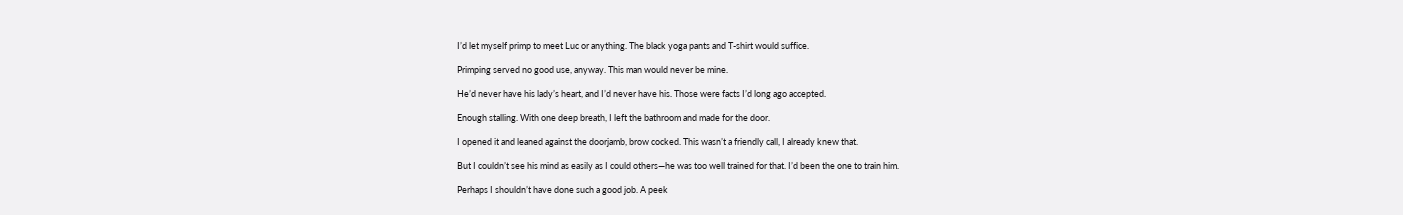I’d let myself primp to meet Luc or anything. The black yoga pants and T-shirt would suffice.

Primping served no good use, anyway. This man would never be mine.

He’d never have his lady’s heart, and I’d never have his. Those were facts I’d long ago accepted.

Enough stalling. With one deep breath, I left the bathroom and made for the door.

I opened it and leaned against the doorjamb, brow cocked. This wasn’t a friendly call, I already knew that.

But I couldn’t see his mind as easily as I could others—he was too well trained for that. I’d been the one to train him.

Perhaps I shouldn’t have done such a good job. A peek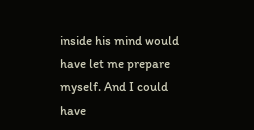inside his mind would have let me prepare myself. And I could have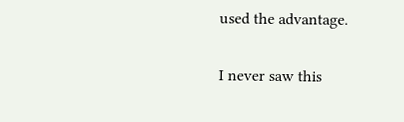used the advantage.

I never saw this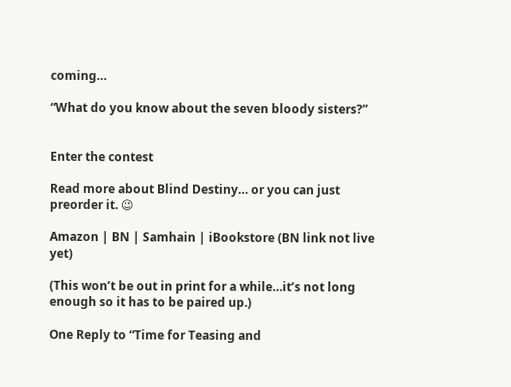coming…

“What do you know about the seven bloody sisters?”


Enter the contest

Read more about Blind Destiny… or you can just preorder it. 😉

Amazon | BN | Samhain | iBookstore (BN link not live yet)

(This won’t be out in print for a while…it’s not long enough so it has to be paired up.)

One Reply to “Time for Teasing and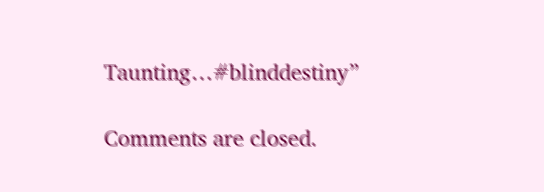Taunting…#blinddestiny”

Comments are closed.